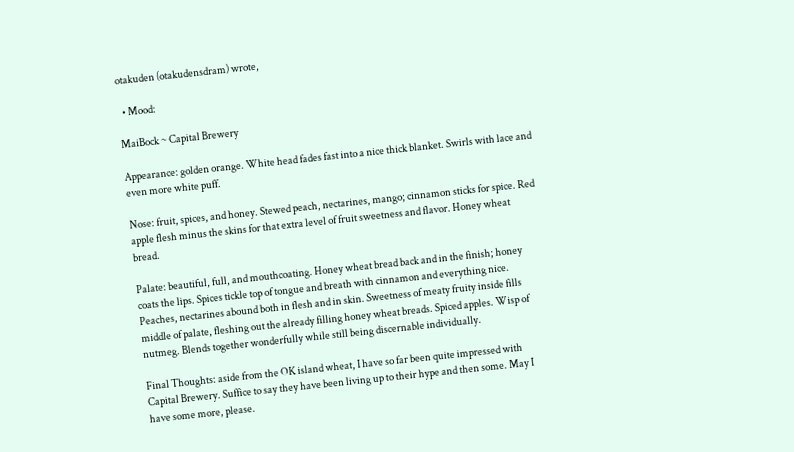otakuden (otakudensdram) wrote,

  • Mood:

MaiBock ~ Capital Brewery

Appearance: golden orange. White head fades fast into a nice thick blanket. Swirls with lace and even more white puff.

Nose: fruit, spices, and honey. Stewed peach, nectarines, mango; cinnamon sticks for spice. Red apple flesh minus the skins for that extra level of fruit sweetness and flavor. Honey wheat bread.

Palate: beautiful, full, and mouthcoating. Honey wheat bread back and in the finish; honey coats the lips. Spices tickle top of tongue and breath with cinnamon and everything nice. Peaches, nectarines abound both in flesh and in skin. Sweetness of meaty fruity inside fills middle of palate, fleshing out the already filling honey wheat breads. Spiced apples. Wisp of nutmeg. Blends together wonderfully while still being discernable individually.

Final Thoughts: aside from the OK island wheat, I have so far been quite impressed with Capital Brewery. Suffice to say they have been living up to their hype and then some. May I have some more, please.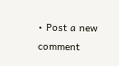• Post a new comment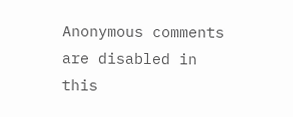Anonymous comments are disabled in this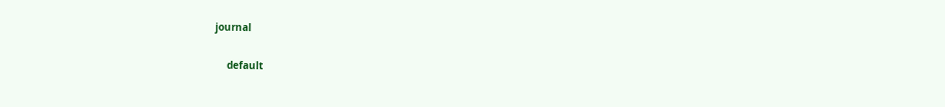journal

    default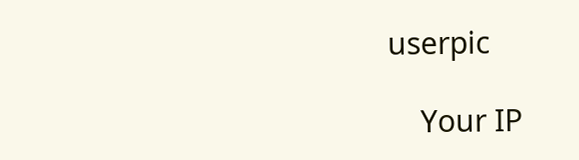userpic

    Your IP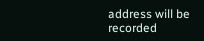address will be recorded